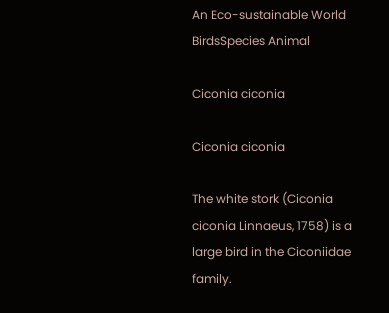An Eco-sustainable World
BirdsSpecies Animal

Ciconia ciconia

Ciconia ciconia

The white stork (Ciconia ciconia Linnaeus, 1758) is a large bird in the Ciconiidae family.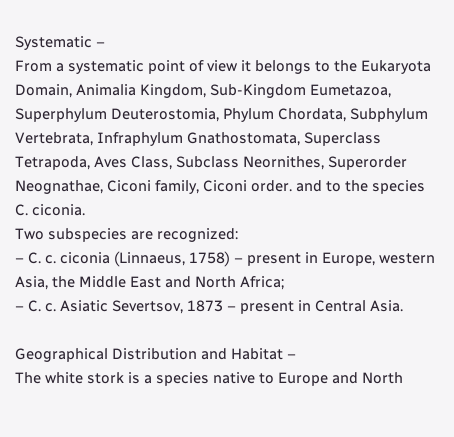Systematic –
From a systematic point of view it belongs to the Eukaryota Domain, Animalia Kingdom, Sub-Kingdom Eumetazoa, Superphylum Deuterostomia, Phylum Chordata, Subphylum Vertebrata, Infraphylum Gnathostomata, Superclass Tetrapoda, Aves Class, Subclass Neornithes, Superorder Neognathae, Ciconi family, Ciconi order. and to the species C. ciconia.
Two subspecies are recognized:
– C. c. ciconia (Linnaeus, 1758) – present in Europe, western Asia, the Middle East and North Africa;
– C. c. Asiatic Severtsov, 1873 – present in Central Asia.

Geographical Distribution and Habitat –
The white stork is a species native to Europe and North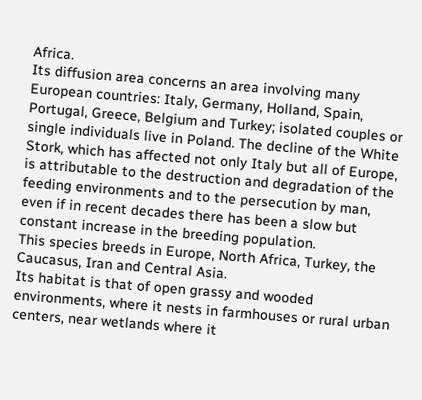Africa.
Its diffusion area concerns an area involving many European countries: Italy, Germany, Holland, Spain, Portugal, Greece, Belgium and Turkey; isolated couples or single individuals live in Poland. The decline of the White Stork, which has affected not only Italy but all of Europe, is attributable to the destruction and degradation of the feeding environments and to the persecution by man, even if in recent decades there has been a slow but constant increase in the breeding population.
This species breeds in Europe, North Africa, Turkey, the Caucasus, Iran and Central Asia.
Its habitat is that of open grassy and wooded environments, where it nests in farmhouses or rural urban centers, near wetlands where it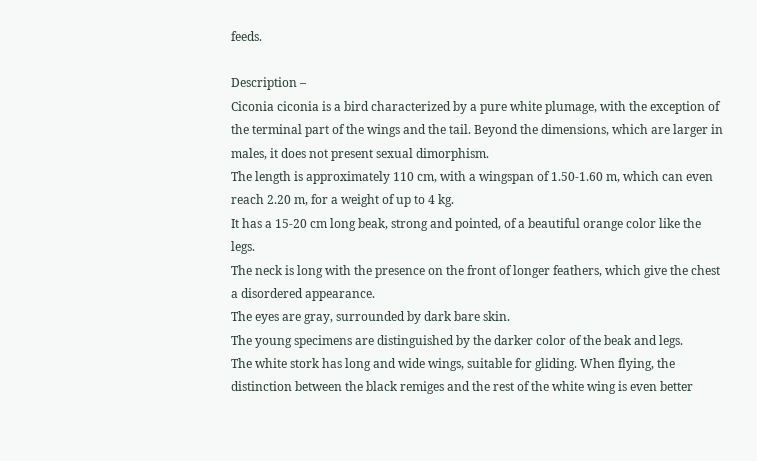feeds.

Description –
Ciconia ciconia is a bird characterized by a pure white plumage, with the exception of the terminal part of the wings and the tail. Beyond the dimensions, which are larger in males, it does not present sexual dimorphism.
The length is approximately 110 cm, with a wingspan of 1.50-1.60 m, which can even reach 2.20 m, for a weight of up to 4 kg.
It has a 15-20 cm long beak, strong and pointed, of a beautiful orange color like the legs.
The neck is long with the presence on the front of longer feathers, which give the chest a disordered appearance.
The eyes are gray, surrounded by dark bare skin.
The young specimens are distinguished by the darker color of the beak and legs.
The white stork has long and wide wings, suitable for gliding. When flying, the distinction between the black remiges and the rest of the white wing is even better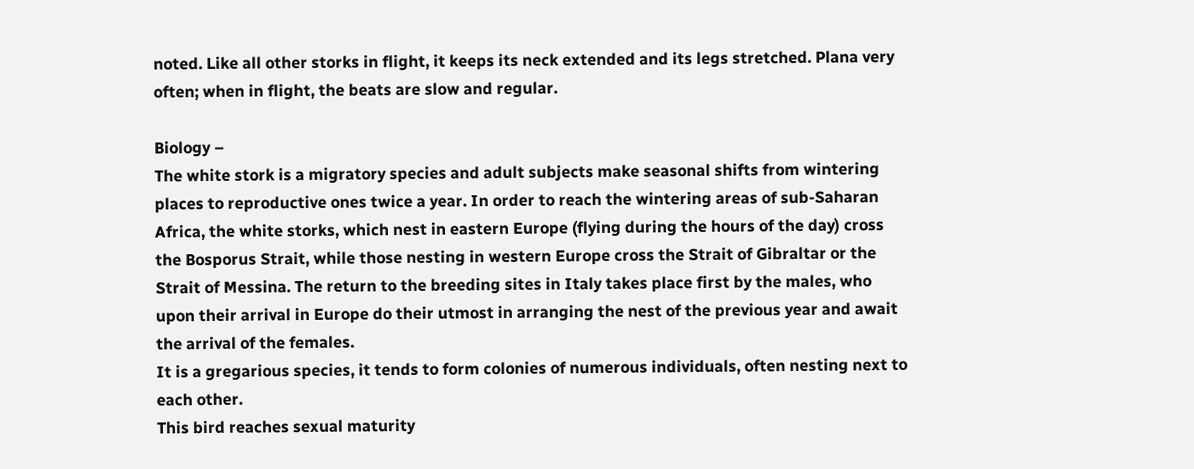noted. Like all other storks in flight, it keeps its neck extended and its legs stretched. Plana very often; when in flight, the beats are slow and regular.

Biology –
The white stork is a migratory species and adult subjects make seasonal shifts from wintering places to reproductive ones twice a year. In order to reach the wintering areas of sub-Saharan Africa, the white storks, which nest in eastern Europe (flying during the hours of the day) cross the Bosporus Strait, while those nesting in western Europe cross the Strait of Gibraltar or the Strait of Messina. The return to the breeding sites in Italy takes place first by the males, who upon their arrival in Europe do their utmost in arranging the nest of the previous year and await the arrival of the females.
It is a gregarious species, it tends to form colonies of numerous individuals, often nesting next to each other.
This bird reaches sexual maturity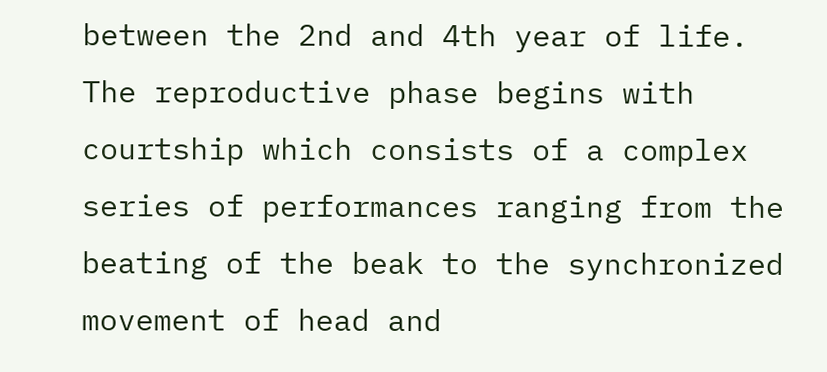between the 2nd and 4th year of life.
The reproductive phase begins with courtship which consists of a complex series of performances ranging from the beating of the beak to the synchronized movement of head and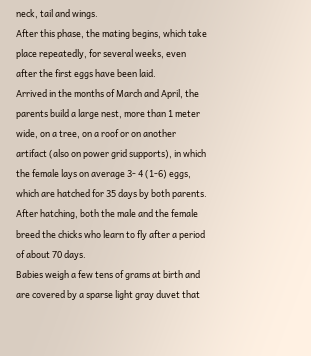neck, tail and wings.
After this phase, the mating begins, which take place repeatedly, for several weeks, even after the first eggs have been laid.
Arrived in the months of March and April, the parents build a large nest, more than 1 meter wide, on a tree, on a roof or on another artifact (also on power grid supports), in which the female lays on average 3- 4 (1-6) eggs, which are hatched for 35 days by both parents.
After hatching, both the male and the female breed the chicks who learn to fly after a period of about 70 days.
Babies weigh a few tens of grams at birth and are covered by a sparse light gray duvet that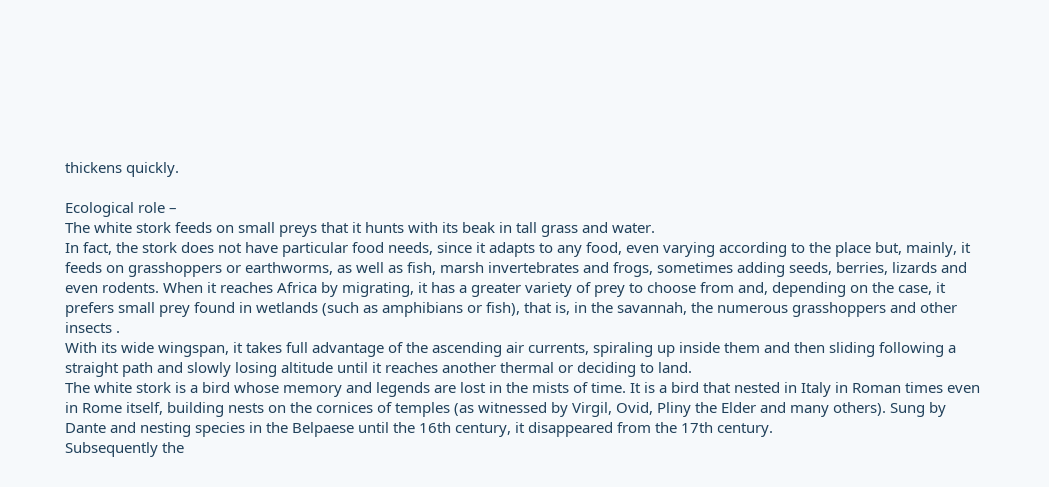thickens quickly.

Ecological role –
The white stork feeds on small preys that it hunts with its beak in tall grass and water.
In fact, the stork does not have particular food needs, since it adapts to any food, even varying according to the place but, mainly, it feeds on grasshoppers or earthworms, as well as fish, marsh invertebrates and frogs, sometimes adding seeds, berries, lizards and even rodents. When it reaches Africa by migrating, it has a greater variety of prey to choose from and, depending on the case, it prefers small prey found in wetlands (such as amphibians or fish), that is, in the savannah, the numerous grasshoppers and other insects .
With its wide wingspan, it takes full advantage of the ascending air currents, spiraling up inside them and then sliding following a straight path and slowly losing altitude until it reaches another thermal or deciding to land.
The white stork is a bird whose memory and legends are lost in the mists of time. It is a bird that nested in Italy in Roman times even in Rome itself, building nests on the cornices of temples (as witnessed by Virgil, Ovid, Pliny the Elder and many others). Sung by Dante and nesting species in the Belpaese until the 16th century, it disappeared from the 17th century.
Subsequently the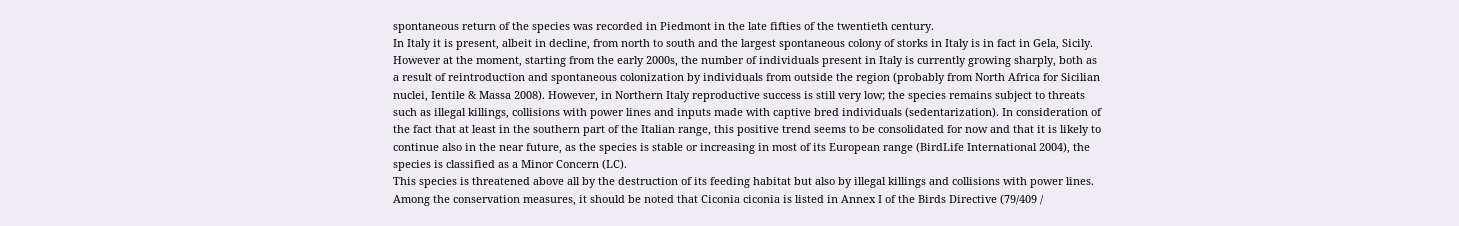spontaneous return of the species was recorded in Piedmont in the late fifties of the twentieth century.
In Italy it is present, albeit in decline, from north to south and the largest spontaneous colony of storks in Italy is in fact in Gela, Sicily.
However at the moment, starting from the early 2000s, the number of individuals present in Italy is currently growing sharply, both as a result of reintroduction and spontaneous colonization by individuals from outside the region (probably from North Africa for Sicilian nuclei, Ientile & Massa 2008). However, in Northern Italy reproductive success is still very low; the species remains subject to threats such as illegal killings, collisions with power lines and inputs made with captive bred individuals (sedentarization). In consideration of the fact that at least in the southern part of the Italian range, this positive trend seems to be consolidated for now and that it is likely to continue also in the near future, as the species is stable or increasing in most of its European range (BirdLife International 2004), the species is classified as a Minor Concern (LC).
This species is threatened above all by the destruction of its feeding habitat but also by illegal killings and collisions with power lines.
Among the conservation measures, it should be noted that Ciconia ciconia is listed in Annex I of the Birds Directive (79/409 /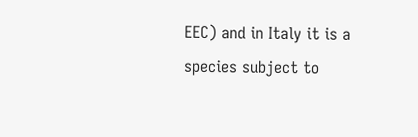EEC) and in Italy it is a species subject to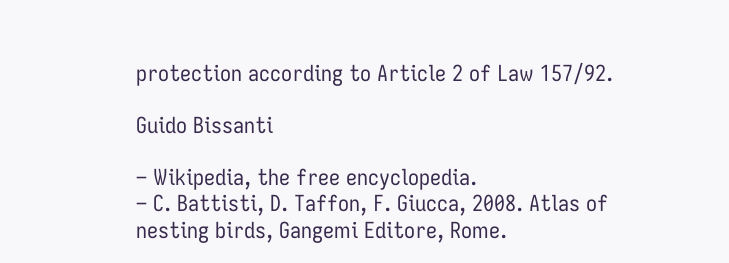protection according to Article 2 of Law 157/92.

Guido Bissanti

– Wikipedia, the free encyclopedia.
– C. Battisti, D. Taffon, F. Giucca, 2008. Atlas of nesting birds, Gangemi Editore, Rome.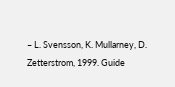– L. Svensson, K. Mullarney, D. Zetterstrom, 1999. Guide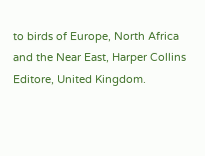to birds of Europe, North Africa and the Near East, Harper Collins Editore, United Kingdom.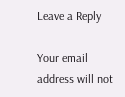Leave a Reply

Your email address will not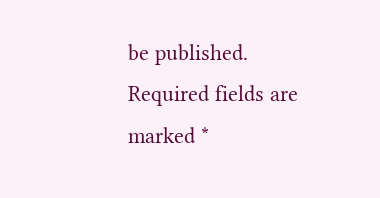be published. Required fields are marked *